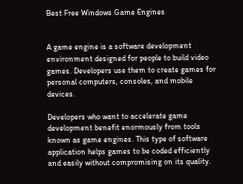Best Free Windows Game Engines


A game engine is a software development environment designed for people to build video games. Developers use them to create games for personal computers, consoles, and mobile devices.

Developers who want to accelerate game development benefit enormously from tools known as game engines. This type of software application helps games to be coded efficiently and easily without compromising on its quality.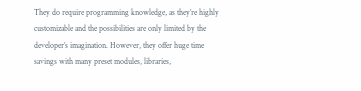They do require programming knowledge, as they’re highly customizable and the possibilities are only limited by the developer’s imagination. However, they offer huge time savings with many preset modules, libraries,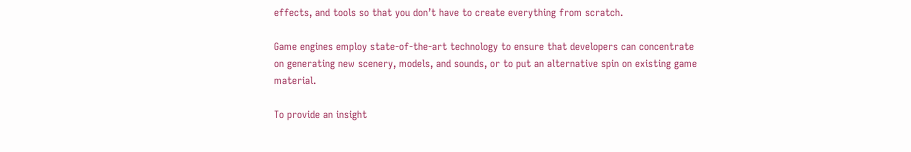effects, and tools so that you don’t have to create everything from scratch.

Game engines employ state-of-the-art technology to ensure that developers can concentrate on generating new scenery, models, and sounds, or to put an alternative spin on existing game material.

To provide an insight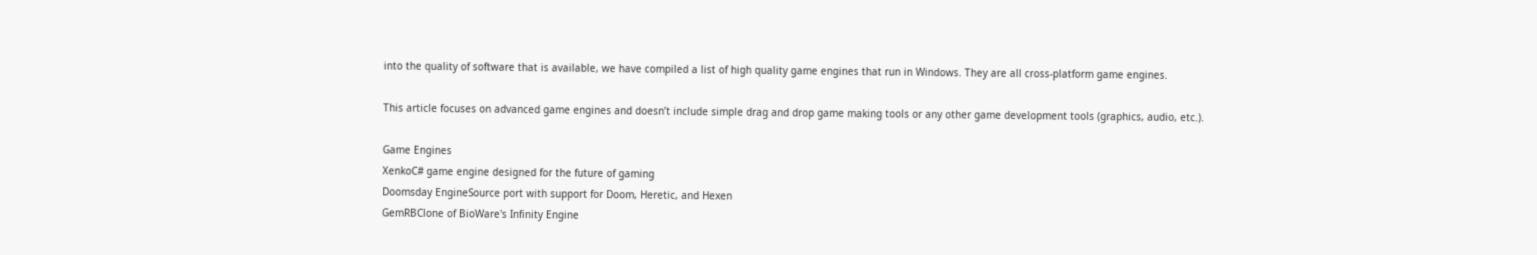into the quality of software that is available, we have compiled a list of high quality game engines that run in Windows. They are all cross-platform game engines.

This article focuses on advanced game engines and doesn’t include simple drag and drop game making tools or any other game development tools (graphics, audio, etc.).

Game Engines
XenkoC# game engine designed for the future of gaming
Doomsday EngineSource port with support for Doom, Heretic, and Hexen
GemRBClone of BioWare's Infinity Engine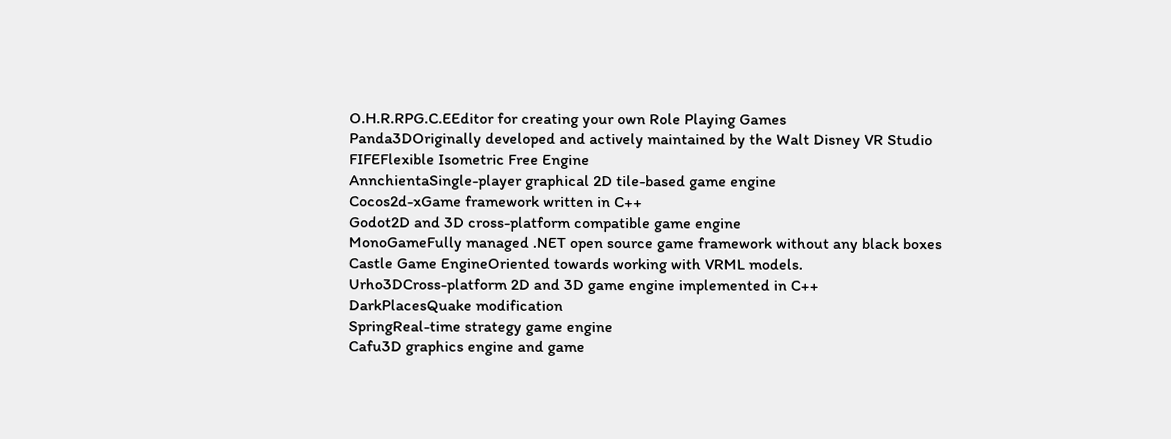O.H.R.RPG.C.EEditor for creating your own Role Playing Games
Panda3DOriginally developed and actively maintained by the Walt Disney VR Studio
FIFEFlexible Isometric Free Engine
AnnchientaSingle-player graphical 2D tile-based game engine
Cocos2d-xGame framework written in C++
Godot2D and 3D cross-platform compatible game engine
MonoGameFully managed .NET open source game framework without any black boxes
Castle Game EngineOriented towards working with VRML models.
Urho3DCross-platform 2D and 3D game engine implemented in C++
DarkPlacesQuake modification
SpringReal-time strategy game engine
Cafu3D graphics engine and game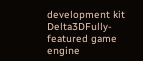development kit
Delta3DFully-featured game engine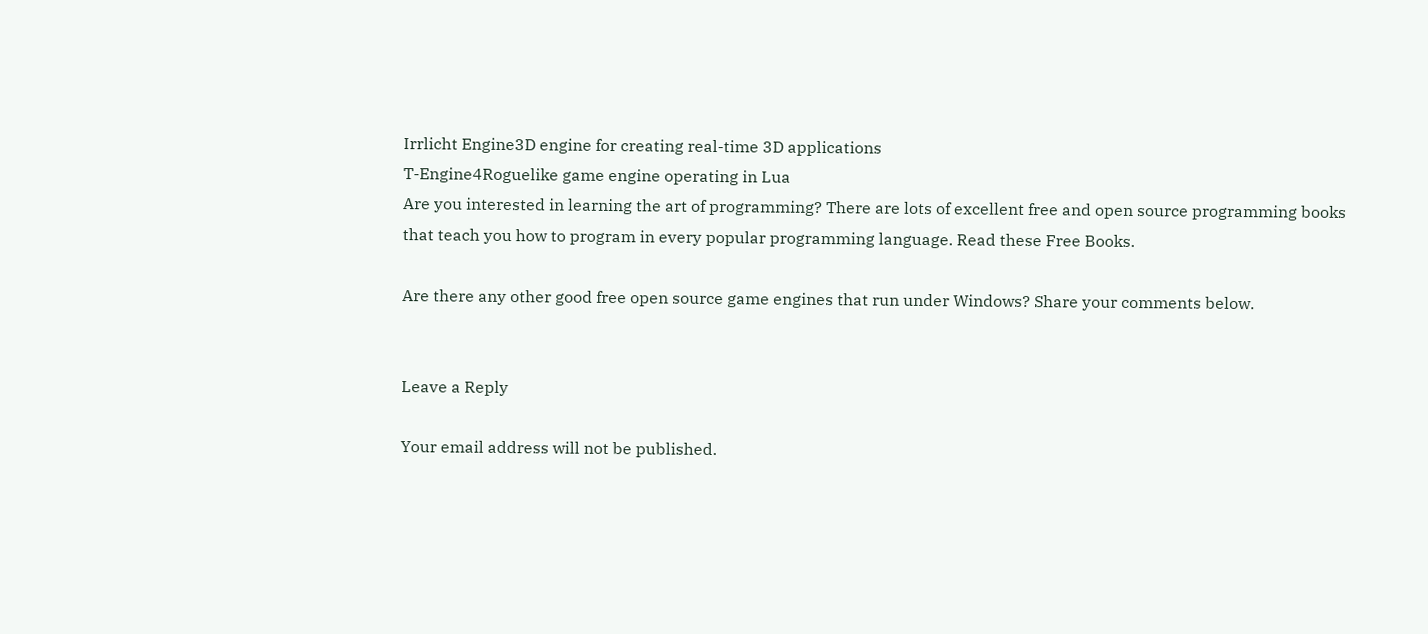Irrlicht Engine3D engine for creating real-time 3D applications
T-Engine4Roguelike game engine operating in Lua
Are you interested in learning the art of programming? There are lots of excellent free and open source programming books that teach you how to program in every popular programming language. Read these Free Books.

Are there any other good free open source game engines that run under Windows? Share your comments below.


Leave a Reply

Your email address will not be published.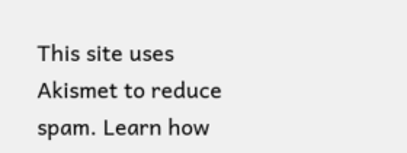This site uses Akismet to reduce spam. Learn how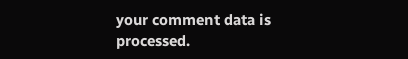your comment data is processed.